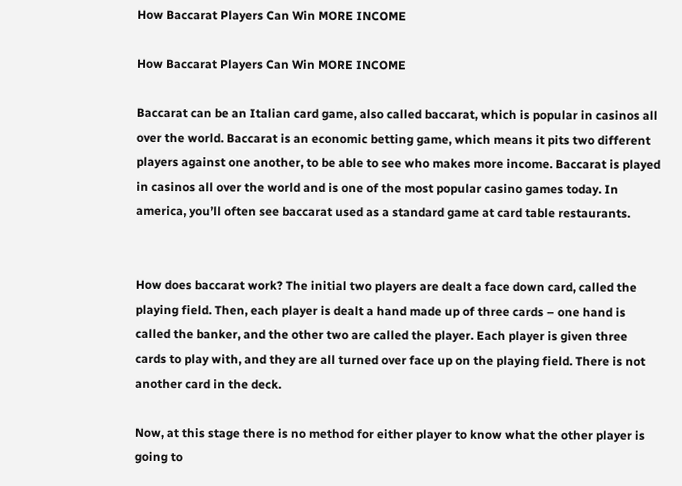How Baccarat Players Can Win MORE INCOME

How Baccarat Players Can Win MORE INCOME

Baccarat can be an Italian card game, also called baccarat, which is popular in casinos all over the world. Baccarat is an economic betting game, which means it pits two different players against one another, to be able to see who makes more income. Baccarat is played in casinos all over the world and is one of the most popular casino games today. In america, you’ll often see baccarat used as a standard game at card table restaurants.


How does baccarat work? The initial two players are dealt a face down card, called the playing field. Then, each player is dealt a hand made up of three cards – one hand is called the banker, and the other two are called the player. Each player is given three cards to play with, and they are all turned over face up on the playing field. There is not another card in the deck.

Now, at this stage there is no method for either player to know what the other player is going to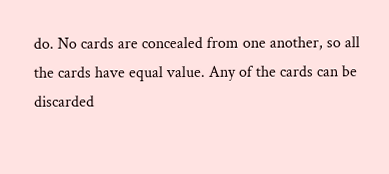do. No cards are concealed from one another, so all the cards have equal value. Any of the cards can be discarded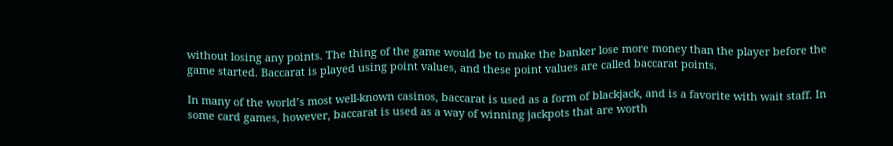without losing any points. The thing of the game would be to make the banker lose more money than the player before the game started. Baccarat is played using point values, and these point values are called baccarat points.

In many of the world’s most well-known casinos, baccarat is used as a form of blackjack, and is a favorite with wait staff. In some card games, however, baccarat is used as a way of winning jackpots that are worth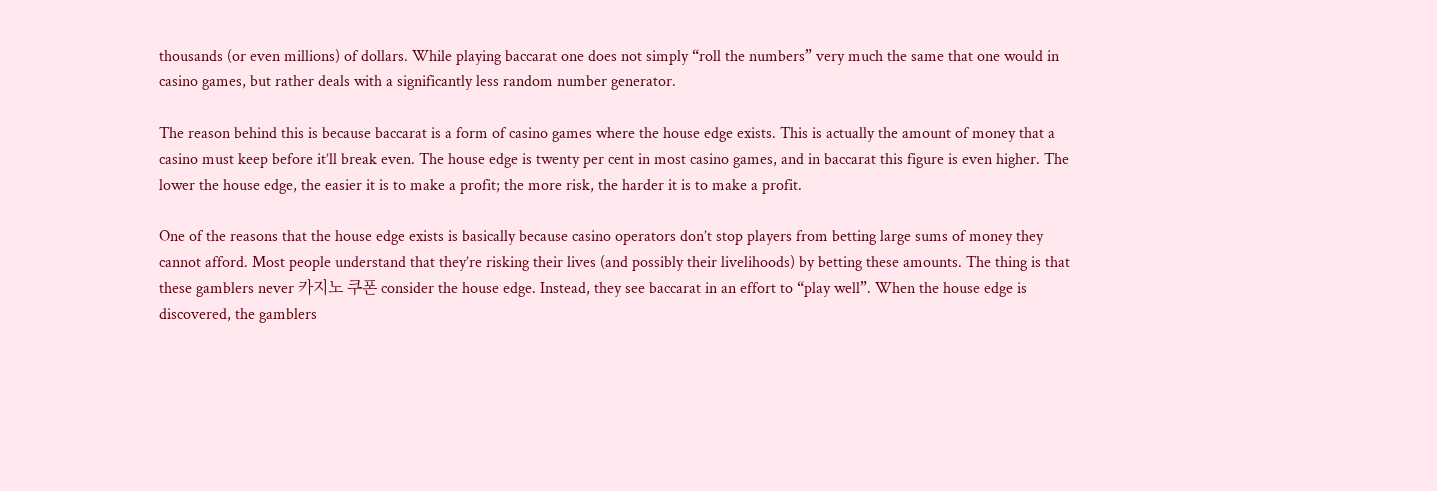thousands (or even millions) of dollars. While playing baccarat one does not simply “roll the numbers” very much the same that one would in casino games, but rather deals with a significantly less random number generator.

The reason behind this is because baccarat is a form of casino games where the house edge exists. This is actually the amount of money that a casino must keep before it’ll break even. The house edge is twenty per cent in most casino games, and in baccarat this figure is even higher. The lower the house edge, the easier it is to make a profit; the more risk, the harder it is to make a profit.

One of the reasons that the house edge exists is basically because casino operators don’t stop players from betting large sums of money they cannot afford. Most people understand that they’re risking their lives (and possibly their livelihoods) by betting these amounts. The thing is that these gamblers never 카지노 쿠폰 consider the house edge. Instead, they see baccarat in an effort to “play well”. When the house edge is discovered, the gamblers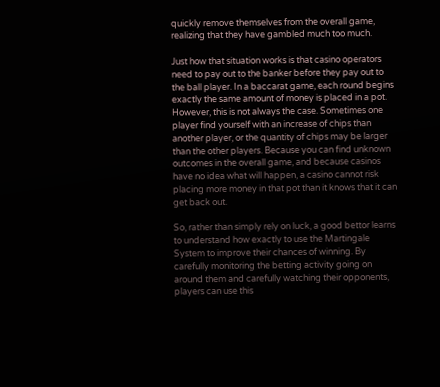quickly remove themselves from the overall game, realizing that they have gambled much too much.

Just how that situation works is that casino operators need to pay out to the banker before they pay out to the ball player. In a baccarat game, each round begins exactly the same amount of money is placed in a pot. However, this is not always the case. Sometimes one player find yourself with an increase of chips than another player, or the quantity of chips may be larger than the other players. Because you can find unknown outcomes in the overall game, and because casinos have no idea what will happen, a casino cannot risk placing more money in that pot than it knows that it can get back out.

So, rather than simply rely on luck, a good bettor learns to understand how exactly to use the Martingale System to improve their chances of winning. By carefully monitoring the betting activity going on around them and carefully watching their opponents, players can use this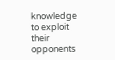knowledge to exploit their opponents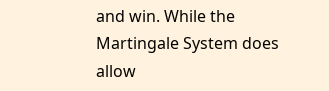and win. While the Martingale System does allow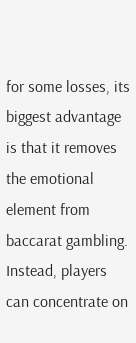for some losses, its biggest advantage is that it removes the emotional element from baccarat gambling. Instead, players can concentrate on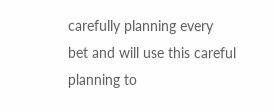carefully planning every bet and will use this careful planning to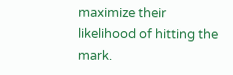maximize their likelihood of hitting the mark.